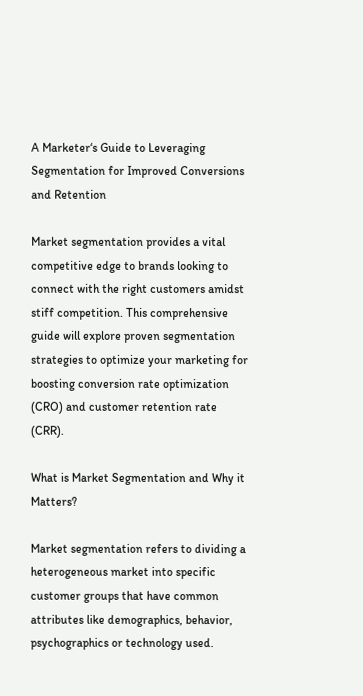A Marketer‘s Guide to Leveraging Segmentation for Improved Conversions and Retention

Market segmentation provides a vital competitive edge to brands looking to connect with the right customers amidst stiff competition. This comprehensive guide will explore proven segmentation strategies to optimize your marketing for boosting conversion rate optimization (CRO) and customer retention rate (CRR).

What is Market Segmentation and Why it Matters?

Market segmentation refers to dividing a heterogeneous market into specific customer groups that have common attributes like demographics, behavior, psychographics or technology used.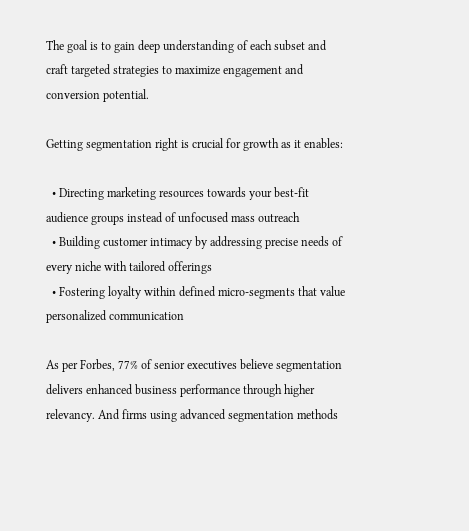The goal is to gain deep understanding of each subset and craft targeted strategies to maximize engagement and conversion potential.

Getting segmentation right is crucial for growth as it enables:

  • Directing marketing resources towards your best-fit audience groups instead of unfocused mass outreach
  • Building customer intimacy by addressing precise needs of every niche with tailored offerings
  • Fostering loyalty within defined micro-segments that value personalized communication

As per Forbes, 77% of senior executives believe segmentation delivers enhanced business performance through higher relevancy. And firms using advanced segmentation methods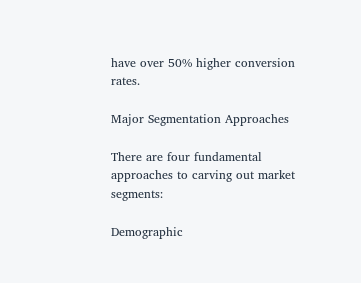have over 50% higher conversion rates.

Major Segmentation Approaches

There are four fundamental approaches to carving out market segments:

Demographic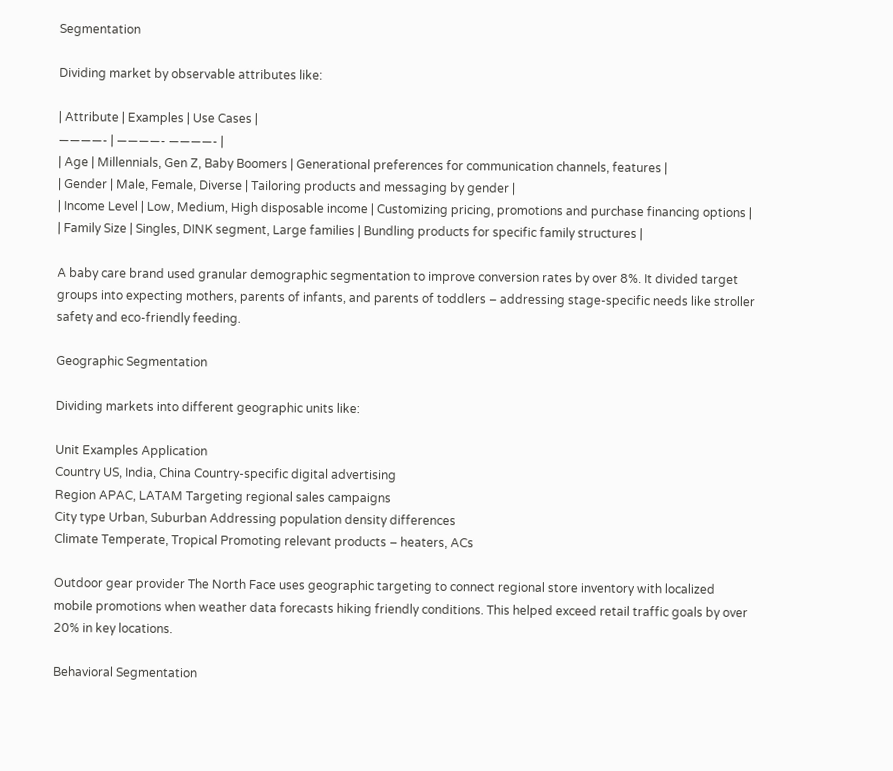Segmentation

Dividing market by observable attributes like:

| Attribute | Examples | Use Cases |
————- | ————- ————- |
| Age | Millennials, Gen Z, Baby Boomers | Generational preferences for communication channels, features |
| Gender | Male, Female, Diverse | Tailoring products and messaging by gender |
| Income Level | Low, Medium, High disposable income | Customizing pricing, promotions and purchase financing options |
| Family Size | Singles, DINK segment, Large families | Bundling products for specific family structures |

A baby care brand used granular demographic segmentation to improve conversion rates by over 8%. It divided target groups into expecting mothers, parents of infants, and parents of toddlers – addressing stage-specific needs like stroller safety and eco-friendly feeding.

Geographic Segmentation

Dividing markets into different geographic units like:

Unit Examples Application
Country US, India, China Country-specific digital advertising
Region APAC, LATAM Targeting regional sales campaigns
City type Urban, Suburban Addressing population density differences
Climate Temperate, Tropical Promoting relevant products – heaters, ACs

Outdoor gear provider The North Face uses geographic targeting to connect regional store inventory with localized mobile promotions when weather data forecasts hiking friendly conditions. This helped exceed retail traffic goals by over 20% in key locations.

Behavioral Segmentation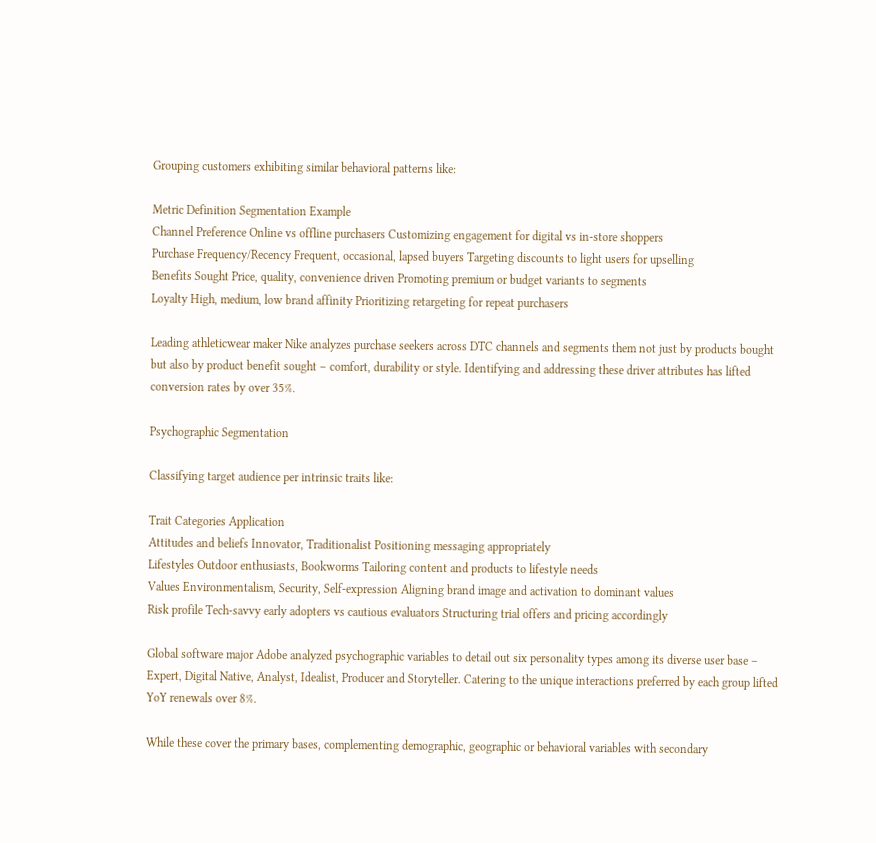Grouping customers exhibiting similar behavioral patterns like:

Metric Definition Segmentation Example
Channel Preference Online vs offline purchasers Customizing engagement for digital vs in-store shoppers
Purchase Frequency/Recency Frequent, occasional, lapsed buyers Targeting discounts to light users for upselling
Benefits Sought Price, quality, convenience driven Promoting premium or budget variants to segments
Loyalty High, medium, low brand affinity Prioritizing retargeting for repeat purchasers

Leading athleticwear maker Nike analyzes purchase seekers across DTC channels and segments them not just by products bought but also by product benefit sought – comfort, durability or style. Identifying and addressing these driver attributes has lifted conversion rates by over 35%.

Psychographic Segmentation

Classifying target audience per intrinsic traits like:

Trait Categories Application
Attitudes and beliefs Innovator, Traditionalist Positioning messaging appropriately
Lifestyles Outdoor enthusiasts, Bookworms Tailoring content and products to lifestyle needs
Values Environmentalism, Security, Self-expression Aligning brand image and activation to dominant values
Risk profile Tech-savvy early adopters vs cautious evaluators Structuring trial offers and pricing accordingly

Global software major Adobe analyzed psychographic variables to detail out six personality types among its diverse user base – Expert, Digital Native, Analyst, Idealist, Producer and Storyteller. Catering to the unique interactions preferred by each group lifted YoY renewals over 8%.

While these cover the primary bases, complementing demographic, geographic or behavioral variables with secondary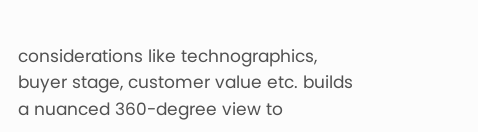considerations like technographics, buyer stage, customer value etc. builds a nuanced 360-degree view to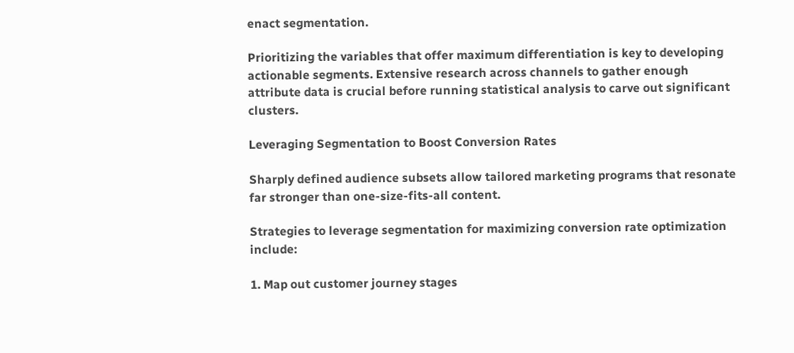enact segmentation.

Prioritizing the variables that offer maximum differentiation is key to developing actionable segments. Extensive research across channels to gather enough attribute data is crucial before running statistical analysis to carve out significant clusters.

Leveraging Segmentation to Boost Conversion Rates

Sharply defined audience subsets allow tailored marketing programs that resonate far stronger than one-size-fits-all content.

Strategies to leverage segmentation for maximizing conversion rate optimization include:

1. Map out customer journey stages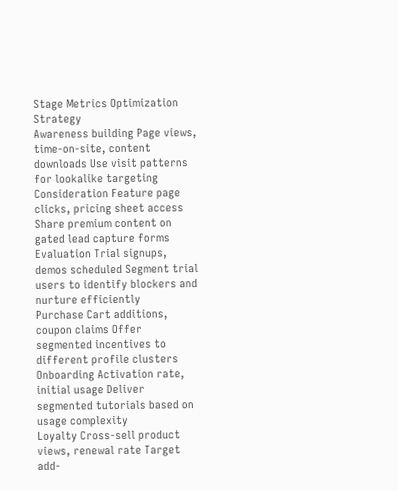Stage Metrics Optimization Strategy
Awareness building Page views, time-on-site, content downloads Use visit patterns for lookalike targeting
Consideration Feature page clicks, pricing sheet access Share premium content on gated lead capture forms
Evaluation Trial signups, demos scheduled Segment trial users to identify blockers and nurture efficiently
Purchase Cart additions, coupon claims Offer segmented incentives to different profile clusters
Onboarding Activation rate, initial usage Deliver segmented tutorials based on usage complexity
Loyalty Cross-sell product views, renewal rate Target add-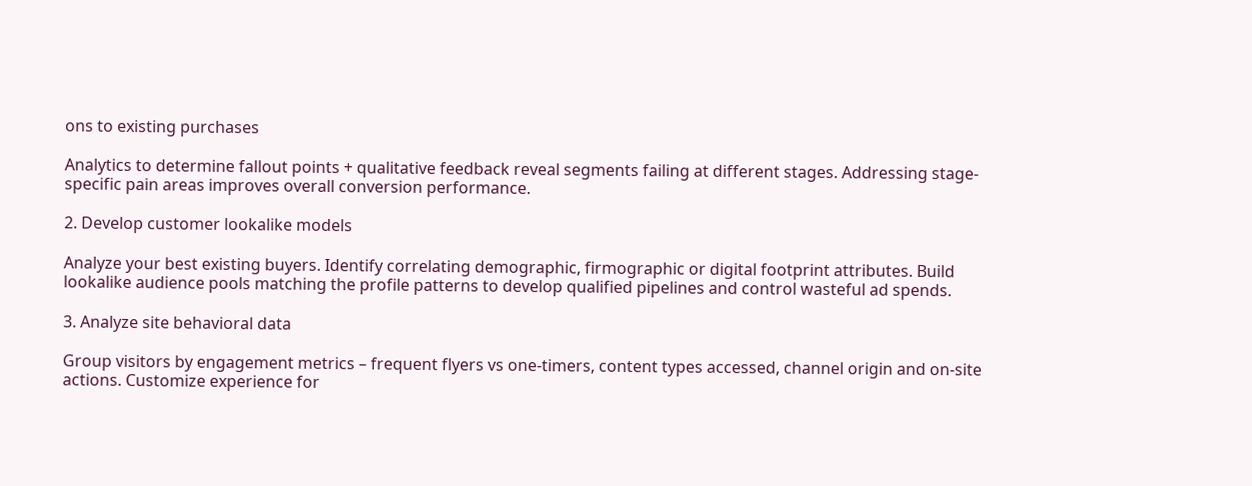ons to existing purchases

Analytics to determine fallout points + qualitative feedback reveal segments failing at different stages. Addressing stage-specific pain areas improves overall conversion performance.

2. Develop customer lookalike models

Analyze your best existing buyers. Identify correlating demographic, firmographic or digital footprint attributes. Build lookalike audience pools matching the profile patterns to develop qualified pipelines and control wasteful ad spends.

3. Analyze site behavioral data

Group visitors by engagement metrics – frequent flyers vs one-timers, content types accessed, channel origin and on-site actions. Customize experience for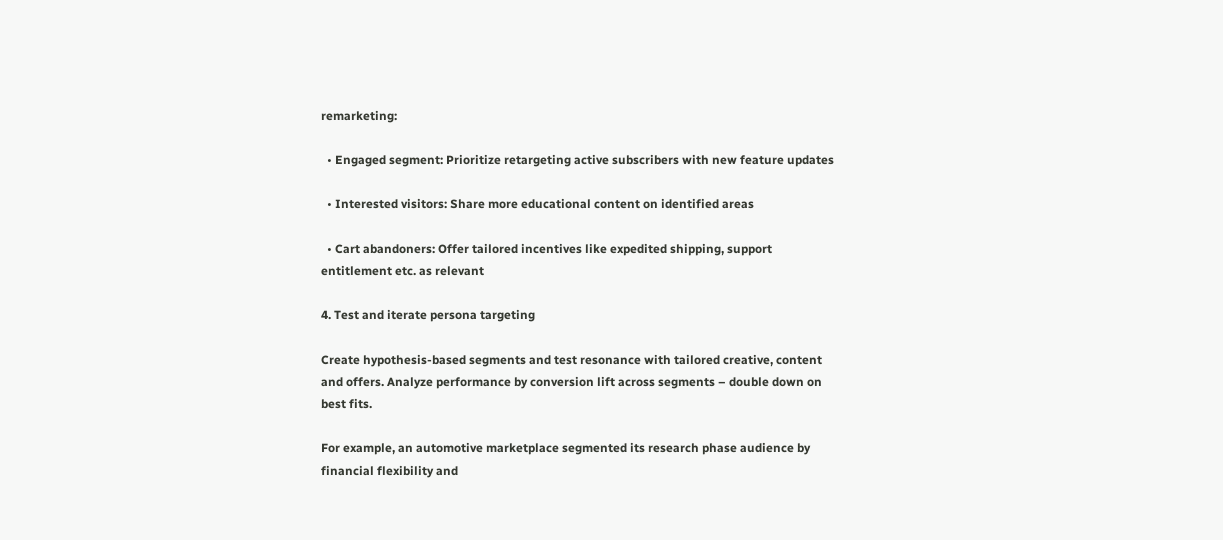remarketing:

  • Engaged segment: Prioritize retargeting active subscribers with new feature updates

  • Interested visitors: Share more educational content on identified areas

  • Cart abandoners: Offer tailored incentives like expedited shipping, support entitlement etc. as relevant

4. Test and iterate persona targeting

Create hypothesis-based segments and test resonance with tailored creative, content and offers. Analyze performance by conversion lift across segments – double down on best fits.

For example, an automotive marketplace segmented its research phase audience by financial flexibility and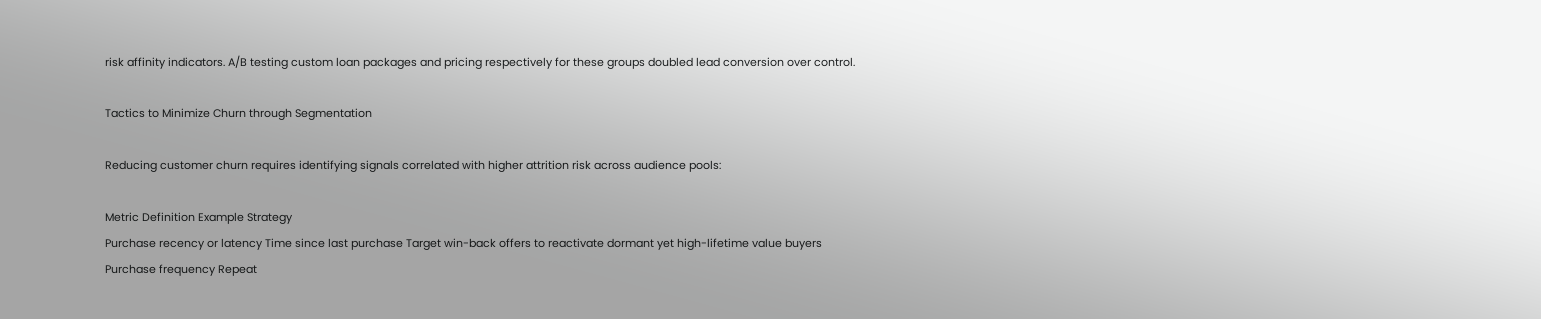risk affinity indicators. A/B testing custom loan packages and pricing respectively for these groups doubled lead conversion over control.

Tactics to Minimize Churn through Segmentation

Reducing customer churn requires identifying signals correlated with higher attrition risk across audience pools:

Metric Definition Example Strategy
Purchase recency or latency Time since last purchase Target win-back offers to reactivate dormant yet high-lifetime value buyers
Purchase frequency Repeat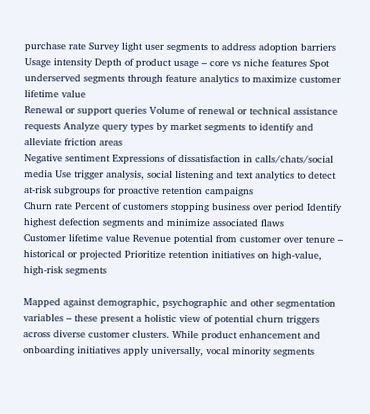purchase rate Survey light user segments to address adoption barriers
Usage intensity Depth of product usage – core vs niche features Spot underserved segments through feature analytics to maximize customer lifetime value
Renewal or support queries Volume of renewal or technical assistance requests Analyze query types by market segments to identify and alleviate friction areas
Negative sentiment Expressions of dissatisfaction in calls/chats/social media Use trigger analysis, social listening and text analytics to detect at-risk subgroups for proactive retention campaigns
Churn rate Percent of customers stopping business over period Identify highest defection segments and minimize associated flaws
Customer lifetime value Revenue potential from customer over tenure – historical or projected Prioritize retention initiatives on high-value, high-risk segments

Mapped against demographic, psychographic and other segmentation variables – these present a holistic view of potential churn triggers across diverse customer clusters. While product enhancement and onboarding initiatives apply universally, vocal minority segments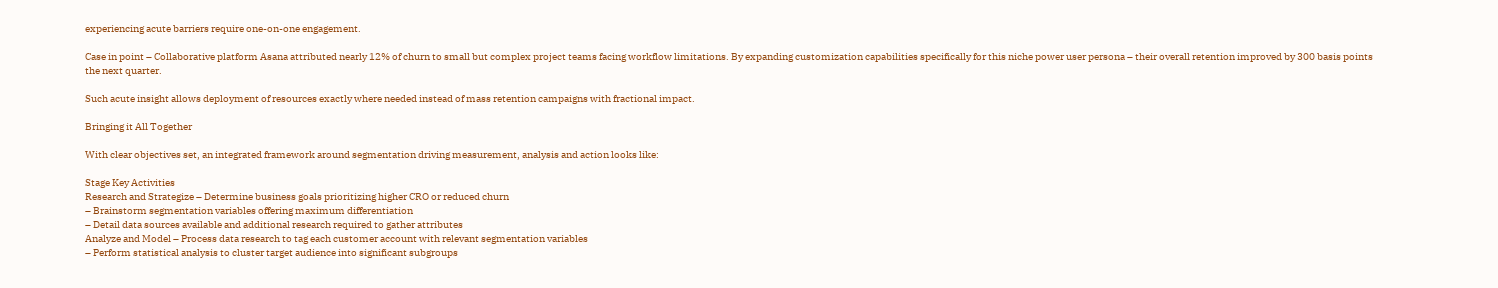experiencing acute barriers require one-on-one engagement.

Case in point – Collaborative platform Asana attributed nearly 12% of churn to small but complex project teams facing workflow limitations. By expanding customization capabilities specifically for this niche power user persona – their overall retention improved by 300 basis points the next quarter.

Such acute insight allows deployment of resources exactly where needed instead of mass retention campaigns with fractional impact.

Bringing it All Together

With clear objectives set, an integrated framework around segmentation driving measurement, analysis and action looks like:

Stage Key Activities
Research and Strategize – Determine business goals prioritizing higher CRO or reduced churn
– Brainstorm segmentation variables offering maximum differentiation
– Detail data sources available and additional research required to gather attributes
Analyze and Model – Process data research to tag each customer account with relevant segmentation variables
– Perform statistical analysis to cluster target audience into significant subgroups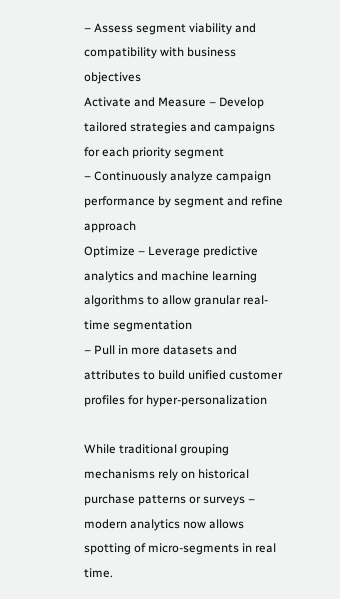– Assess segment viability and compatibility with business objectives
Activate and Measure – Develop tailored strategies and campaigns for each priority segment
– Continuously analyze campaign performance by segment and refine approach
Optimize – Leverage predictive analytics and machine learning algorithms to allow granular real-time segmentation
– Pull in more datasets and attributes to build unified customer profiles for hyper-personalization

While traditional grouping mechanisms rely on historical purchase patterns or surveys – modern analytics now allows spotting of micro-segments in real time.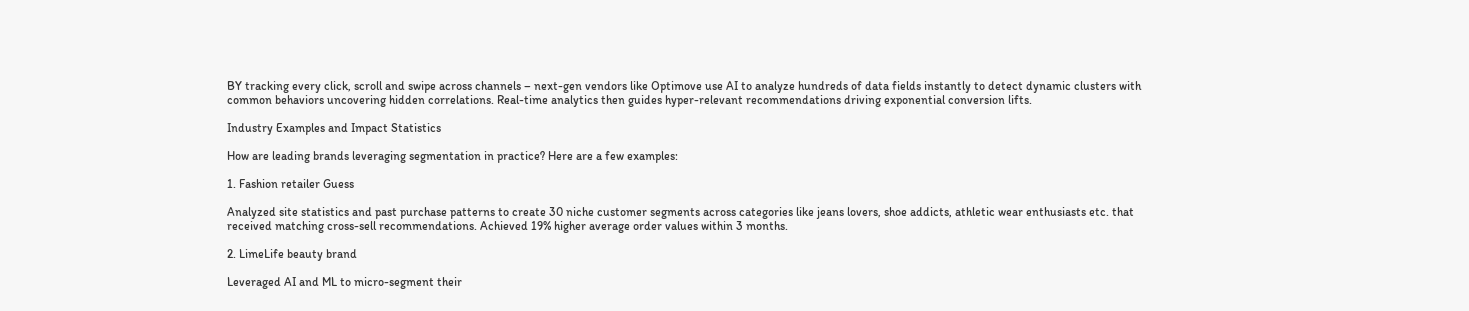BY tracking every click, scroll and swipe across channels – next-gen vendors like Optimove use AI to analyze hundreds of data fields instantly to detect dynamic clusters with common behaviors uncovering hidden correlations. Real-time analytics then guides hyper-relevant recommendations driving exponential conversion lifts.

Industry Examples and Impact Statistics

How are leading brands leveraging segmentation in practice? Here are a few examples:

1. Fashion retailer Guess

Analyzed site statistics and past purchase patterns to create 30 niche customer segments across categories like jeans lovers, shoe addicts, athletic wear enthusiasts etc. that received matching cross-sell recommendations. Achieved 19% higher average order values within 3 months.

2. LimeLife beauty brand

Leveraged AI and ML to micro-segment their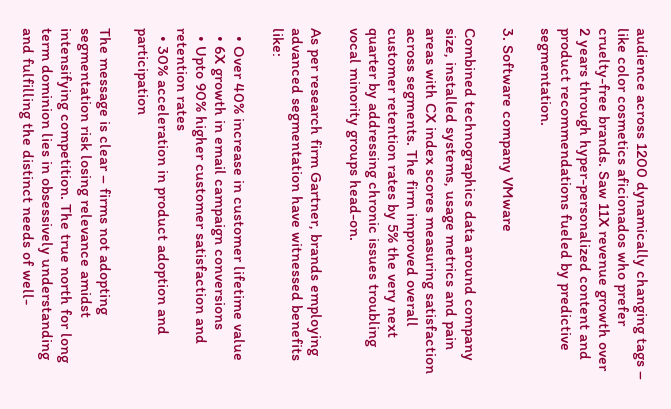audience across 1200 dynamically changing tags – like color cosmetics aficionados who prefer cruelty-free brands. Saw 11X revenue growth over 2 years through hyper-personalized content and product recommendations fueled by predictive segmentation.

3. Software company VMware

Combined technographics data around company size, installed systems, usage metrics and pain areas with CX index scores measuring satisfaction across segments. The firm improved overall customer retention rates by 5% the very next quarter by addressing chronic issues troubling vocal minority groups head-on.

As per research firm Gartner, brands employing advanced segmentation have witnessed benefits like:

  • Over 40% increase in customer lifetime value
  • 6X growth in email campaign conversions
  • Upto 90% higher customer satisfaction and retention rates
  • 30% acceleration in product adoption and participation

The message is clear – firms not adopting segmentation risk losing relevance amidst intensifying competition. The true north for long term dominion lies in obsessively understanding and fulfilling the distinct needs of well-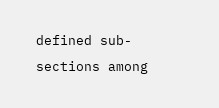defined sub-sections among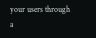your users through a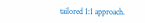tailored 1:1 approach.